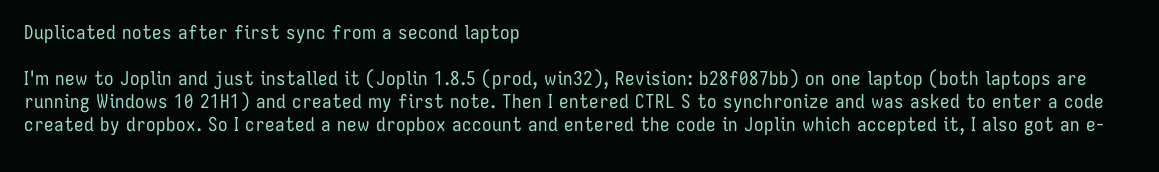Duplicated notes after first sync from a second laptop

I'm new to Joplin and just installed it (Joplin 1.8.5 (prod, win32), Revision: b28f087bb) on one laptop (both laptops are running Windows 10 21H1) and created my first note. Then I entered CTRL S to synchronize and was asked to enter a code created by dropbox. So I created a new dropbox account and entered the code in Joplin which accepted it, I also got an e-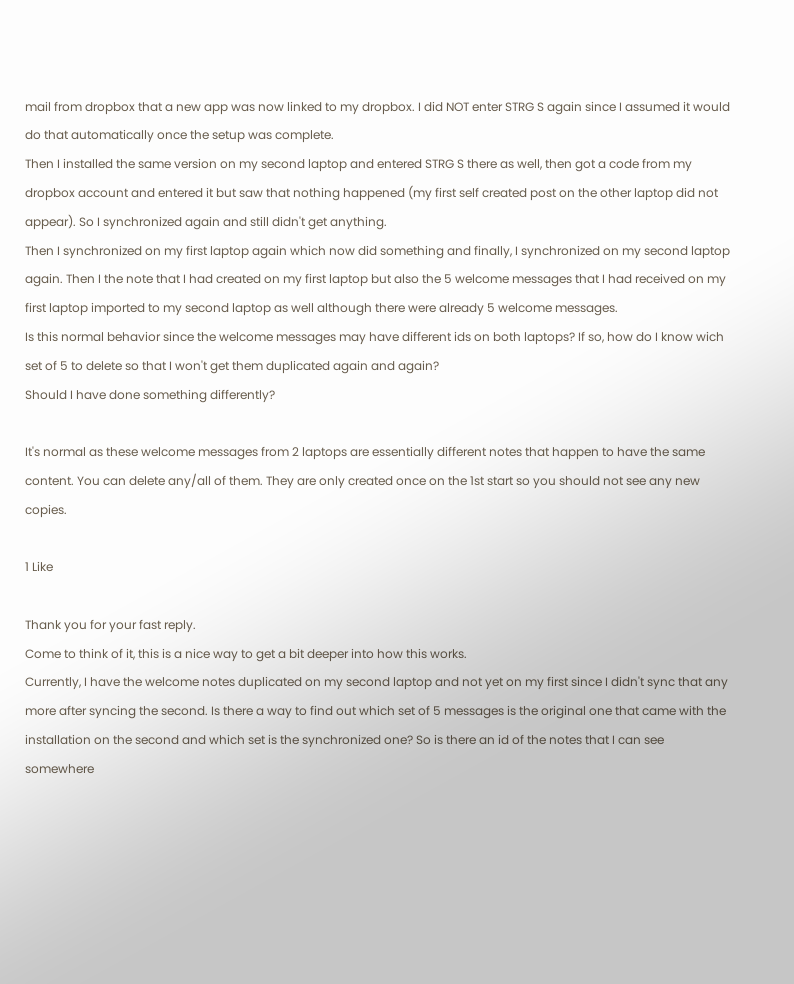mail from dropbox that a new app was now linked to my dropbox. I did NOT enter STRG S again since I assumed it would do that automatically once the setup was complete.
Then I installed the same version on my second laptop and entered STRG S there as well, then got a code from my dropbox account and entered it but saw that nothing happened (my first self created post on the other laptop did not appear). So I synchronized again and still didn't get anything.
Then I synchronized on my first laptop again which now did something and finally, I synchronized on my second laptop again. Then I the note that I had created on my first laptop but also the 5 welcome messages that I had received on my first laptop imported to my second laptop as well although there were already 5 welcome messages.
Is this normal behavior since the welcome messages may have different ids on both laptops? If so, how do I know wich set of 5 to delete so that I won't get them duplicated again and again?
Should I have done something differently?

It's normal as these welcome messages from 2 laptops are essentially different notes that happen to have the same content. You can delete any/all of them. They are only created once on the 1st start so you should not see any new copies.

1 Like

Thank you for your fast reply.
Come to think of it, this is a nice way to get a bit deeper into how this works.
Currently, I have the welcome notes duplicated on my second laptop and not yet on my first since I didn't sync that any more after syncing the second. Is there a way to find out which set of 5 messages is the original one that came with the installation on the second and which set is the synchronized one? So is there an id of the notes that I can see somewhere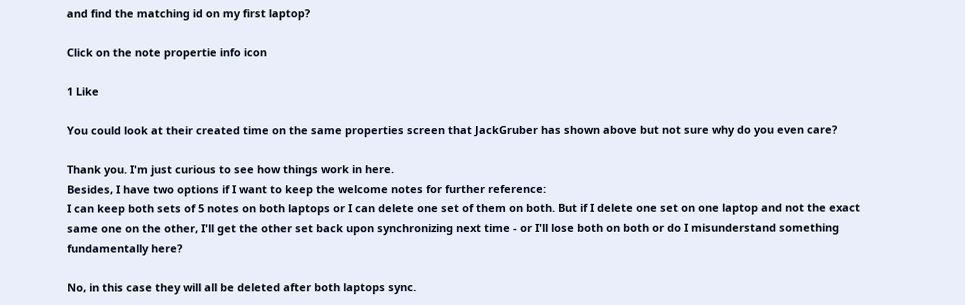and find the matching id on my first laptop?

Click on the note propertie info icon

1 Like

You could look at their created time on the same properties screen that JackGruber has shown above but not sure why do you even care?

Thank you. I'm just curious to see how things work in here.
Besides, I have two options if I want to keep the welcome notes for further reference:
I can keep both sets of 5 notes on both laptops or I can delete one set of them on both. But if I delete one set on one laptop and not the exact same one on the other, I'll get the other set back upon synchronizing next time - or I'll lose both on both or do I misunderstand something fundamentally here?

No, in this case they will all be deleted after both laptops sync.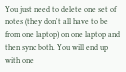You just need to delete one set of notes (they don't all have to be from one laptop) on one laptop and then sync both. You will end up with one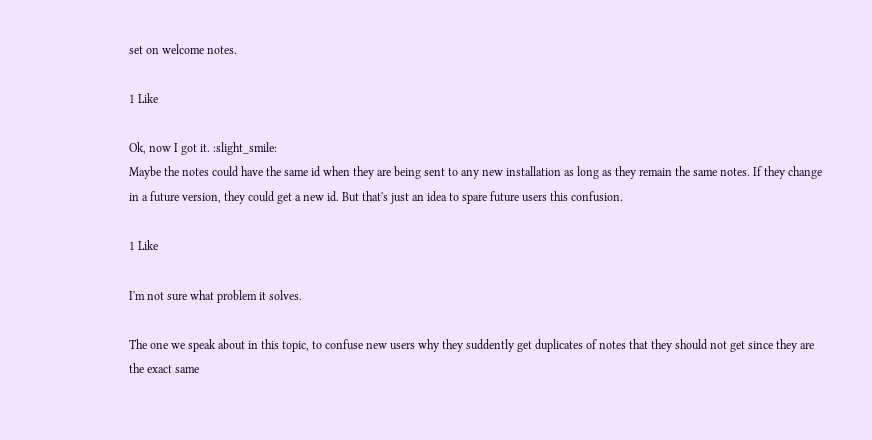set on welcome notes.

1 Like

Ok, now I got it. :slight_smile:
Maybe the notes could have the same id when they are being sent to any new installation as long as they remain the same notes. If they change in a future version, they could get a new id. But that's just an idea to spare future users this confusion.

1 Like

I'm not sure what problem it solves.

The one we speak about in this topic, to confuse new users why they suddently get duplicates of notes that they should not get since they are the exact same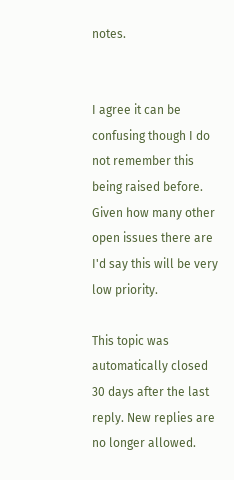notes.


I agree it can be confusing though I do not remember this being raised before. Given how many other open issues there are I'd say this will be very low priority.

This topic was automatically closed 30 days after the last reply. New replies are no longer allowed.